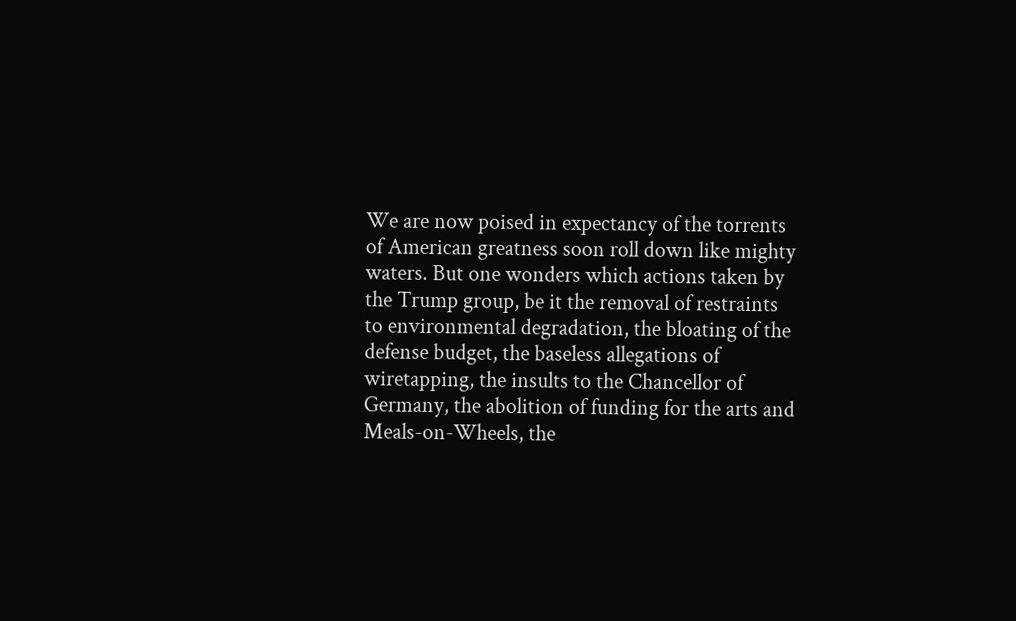We are now poised in expectancy of the torrents of American greatness soon roll down like mighty waters. But one wonders which actions taken by the Trump group, be it the removal of restraints to environmental degradation, the bloating of the defense budget, the baseless allegations of wiretapping, the insults to the Chancellor of Germany, the abolition of funding for the arts and Meals-on-Wheels, the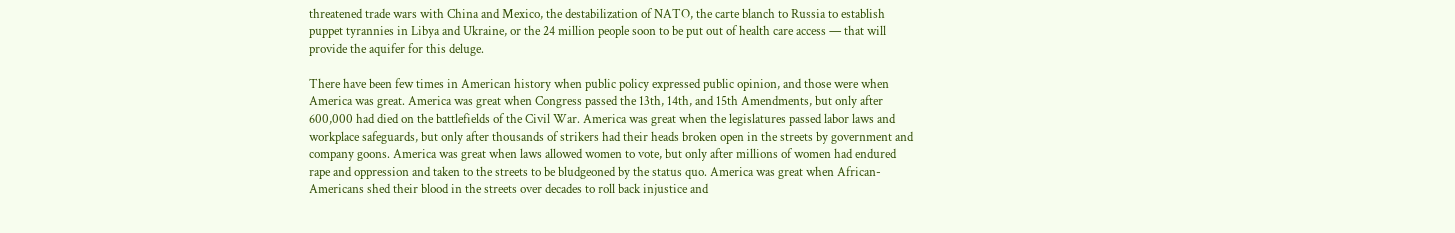threatened trade wars with China and Mexico, the destabilization of NATO, the carte blanch to Russia to establish puppet tyrannies in Libya and Ukraine, or the 24 million people soon to be put out of health care access — that will provide the aquifer for this deluge.

There have been few times in American history when public policy expressed public opinion, and those were when America was great. America was great when Congress passed the 13th, 14th, and 15th Amendments, but only after 600,000 had died on the battlefields of the Civil War. America was great when the legislatures passed labor laws and workplace safeguards, but only after thousands of strikers had their heads broken open in the streets by government and company goons. America was great when laws allowed women to vote, but only after millions of women had endured rape and oppression and taken to the streets to be bludgeoned by the status quo. America was great when African-Americans shed their blood in the streets over decades to roll back injustice and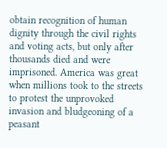obtain recognition of human dignity through the civil rights and voting acts, but only after thousands died and were imprisoned. America was great when millions took to the streets to protest the unprovoked invasion and bludgeoning of a peasant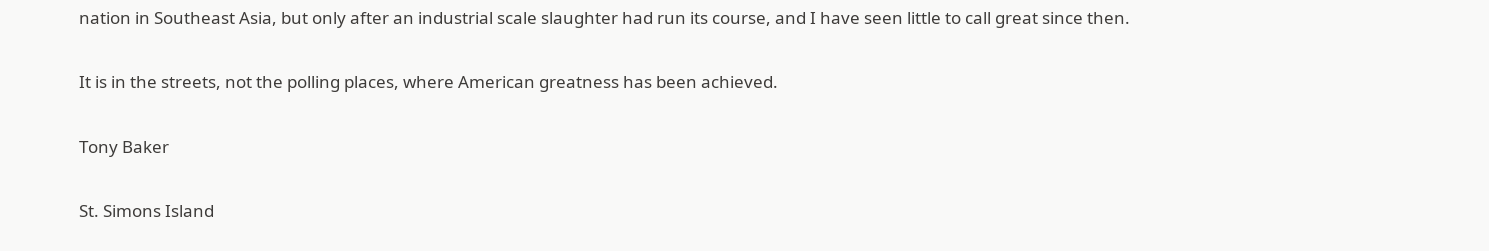nation in Southeast Asia, but only after an industrial scale slaughter had run its course, and I have seen little to call great since then.

It is in the streets, not the polling places, where American greatness has been achieved.

Tony Baker

St. Simons Island